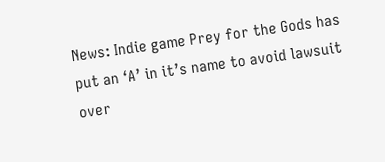News: Indie game Prey for the Gods has put an ‘A’ in it’s name to avoid lawsuit over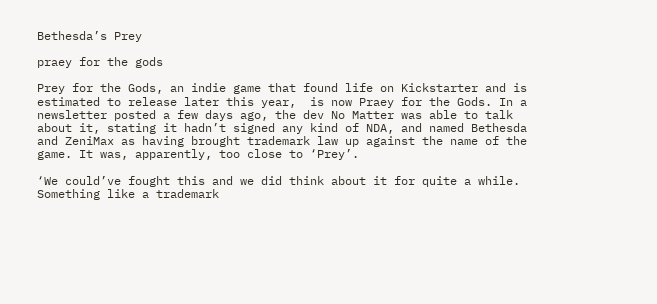Bethesda’s Prey

praey for the gods

Prey for the Gods, an indie game that found life on Kickstarter and is estimated to release later this year,  is now Praey for the Gods. In a newsletter posted a few days ago, the dev No Matter was able to talk about it, stating it hadn’t signed any kind of NDA, and named Bethesda and ZeniMax as having brought trademark law up against the name of the game. It was, apparently, too close to ‘Prey’.

‘We could’ve fought this and we did think about it for quite a while. Something like a trademark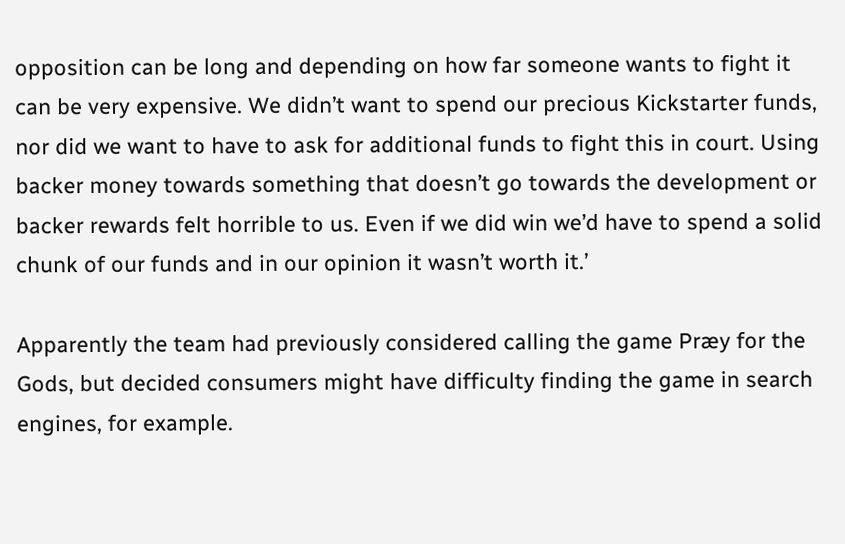opposition can be long and depending on how far someone wants to fight it can be very expensive. We didn’t want to spend our precious Kickstarter funds, nor did we want to have to ask for additional funds to fight this in court. Using backer money towards something that doesn’t go towards the development or backer rewards felt horrible to us. Even if we did win we’d have to spend a solid chunk of our funds and in our opinion it wasn’t worth it.’

Apparently the team had previously considered calling the game Præy for the Gods, but decided consumers might have difficulty finding the game in search engines, for example.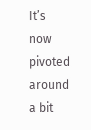It’s now pivoted around a bit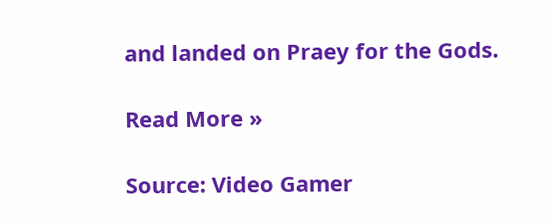and landed on Praey for the Gods.

Read More »

Source: Video Gamer